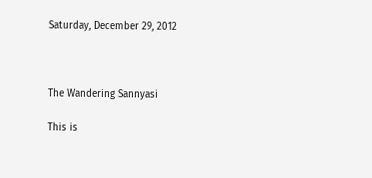Saturday, December 29, 2012



The Wandering Sannyasi

This is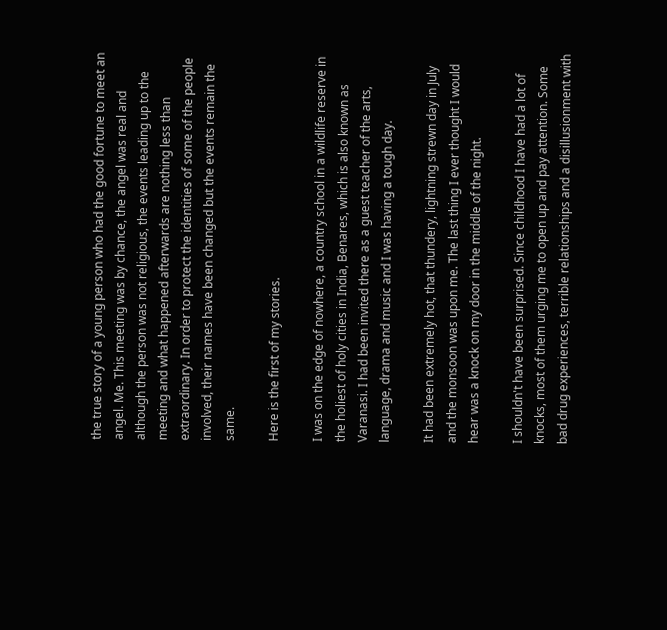the true story of a young person who had the good fortune to meet an angel. Me. This meeting was by chance, the angel was real and although the person was not religious, the events leading up to the meeting and what happened afterwards are nothing less than extraordinary. In order to protect the identities of some of the people involved, their names have been changed but the events remain the same.

Here is the first of my stories.

I was on the edge of nowhere, a country school in a wildlife reserve in the holiest of holy cities in India, Benares, which is also known as Varanasi. I had been invited there as a guest teacher of the arts, language, drama and music and I was having a tough day.

It had been extremely hot, that thundery, lightning strewn day in July and the monsoon was upon me. The last thing I ever thought I would hear was a knock on my door in the middle of the night.

I shouldn't have been surprised. Since childhood I have had a lot of knocks, most of them urging me to open up and pay attention. Some bad drug experiences, terrible relationships and a disillusionment with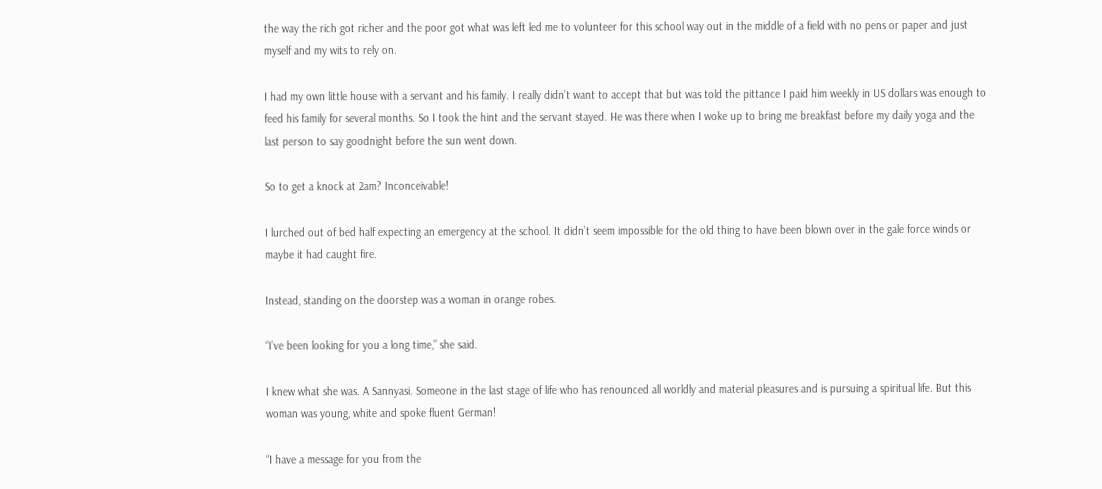the way the rich got richer and the poor got what was left led me to volunteer for this school way out in the middle of a field with no pens or paper and just myself and my wits to rely on.

I had my own little house with a servant and his family. I really didn’t want to accept that but was told the pittance I paid him weekly in US dollars was enough to feed his family for several months. So I took the hint and the servant stayed. He was there when I woke up to bring me breakfast before my daily yoga and the last person to say goodnight before the sun went down.

So to get a knock at 2am? Inconceivable!

I lurched out of bed half expecting an emergency at the school. It didn’t seem impossible for the old thing to have been blown over in the gale force winds or maybe it had caught fire.

Instead, standing on the doorstep was a woman in orange robes.

“I’ve been looking for you a long time,” she said.

I knew what she was. A Sannyasi. Someone in the last stage of life who has renounced all worldly and material pleasures and is pursuing a spiritual life. But this woman was young, white and spoke fluent German!

“I have a message for you from the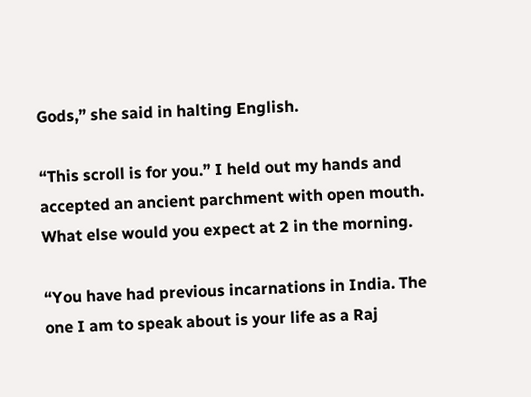Gods,” she said in halting English.

“This scroll is for you.” I held out my hands and accepted an ancient parchment with open mouth. What else would you expect at 2 in the morning.

“You have had previous incarnations in India. The one I am to speak about is your life as a Raj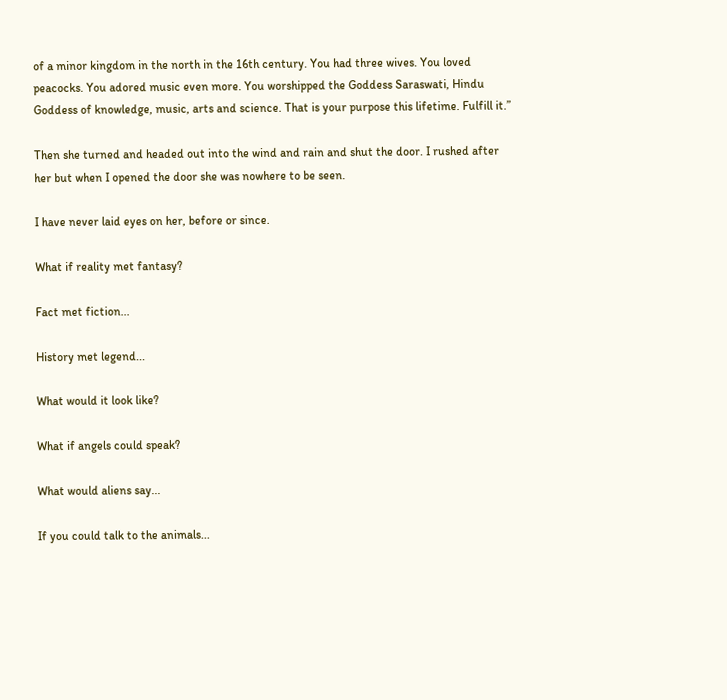of a minor kingdom in the north in the 16th century. You had three wives. You loved peacocks. You adored music even more. You worshipped the Goddess Saraswati, Hindu Goddess of knowledge, music, arts and science. That is your purpose this lifetime. Fulfill it.”

Then she turned and headed out into the wind and rain and shut the door. I rushed after her but when I opened the door she was nowhere to be seen.

I have never laid eyes on her, before or since.

What if reality met fantasy?

Fact met fiction...

History met legend...

What would it look like?

What if angels could speak?

What would aliens say...

If you could talk to the animals...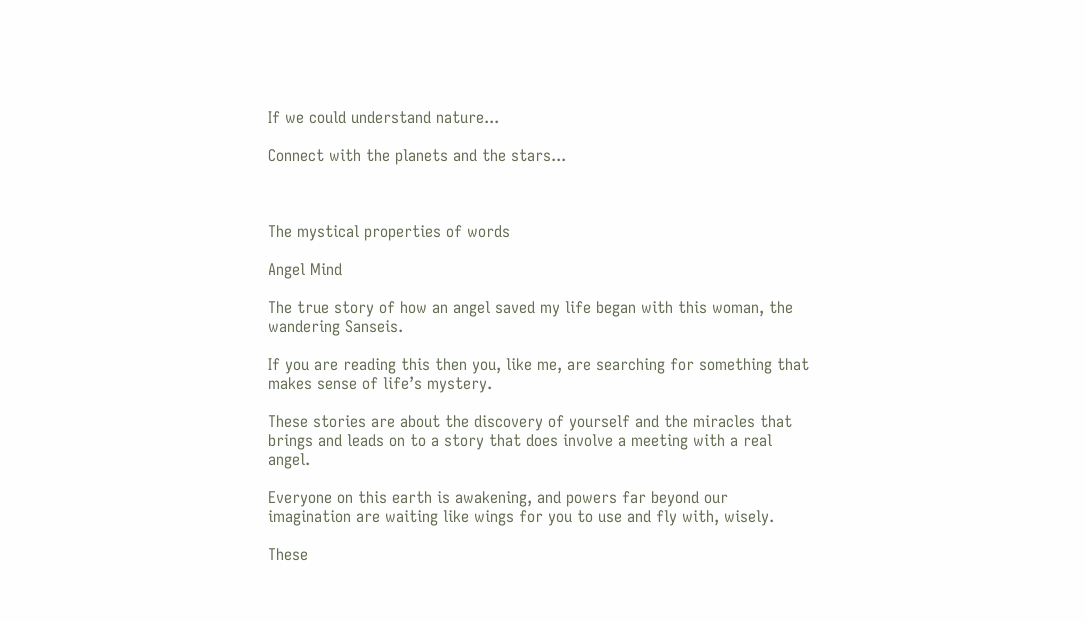If we could understand nature...

Connect with the planets and the stars...



The mystical properties of words

Angel Mind

The true story of how an angel saved my life began with this woman, the wandering Sanseis.

If you are reading this then you, like me, are searching for something that makes sense of life’s mystery.

These stories are about the discovery of yourself and the miracles that brings and leads on to a story that does involve a meeting with a real angel.

Everyone on this earth is awakening, and powers far beyond our imagination are waiting like wings for you to use and fly with, wisely.

These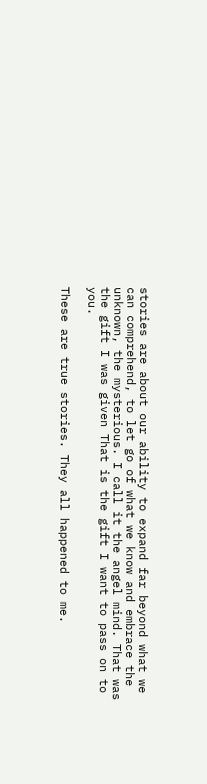stories are about our ability to expand far beyond what we can comprehend, to let go of what we know and embrace the unknown, the mysterious. I call it the angel mind. That was the gift I was given That is the gift I want to pass on to you.

These are true stories. They all happened to me.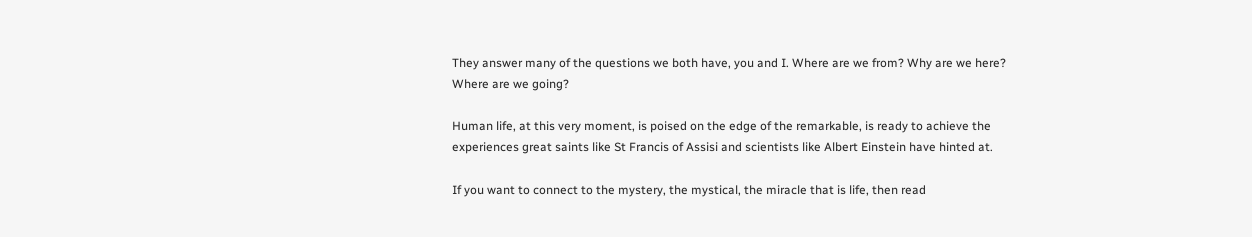They answer many of the questions we both have, you and I. Where are we from? Why are we here? Where are we going?

Human life, at this very moment, is poised on the edge of the remarkable, is ready to achieve the experiences great saints like St Francis of Assisi and scientists like Albert Einstein have hinted at.

If you want to connect to the mystery, the mystical, the miracle that is life, then read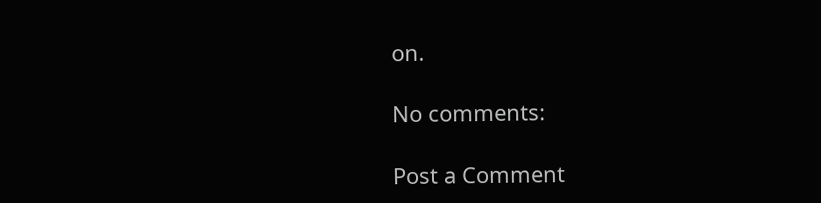on.

No comments:

Post a Comment